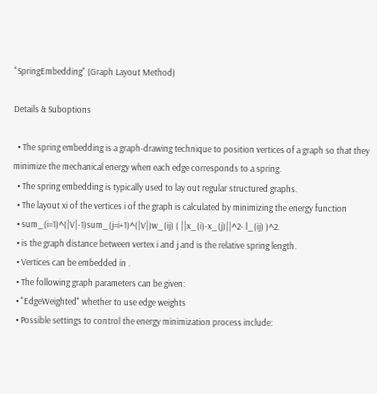"SpringEmbedding" (Graph Layout Method)

Details & Suboptions

  • The spring embedding is a graph-drawing technique to position vertices of a graph so that they minimize the mechanical energy when each edge corresponds to a spring.
  • The spring embedding is typically used to lay out regular structured graphs.
  • The layout xi of the vertices i of the graph is calculated by minimizing the energy function
  • sum_(i=1)^(|V|-1)sum_(j=i+1)^(|V|)w_(ij) ( ||x_(i)-x_(j)||^2- l_(ij) )^2.
  • is the graph distance between vertex i and j and is the relative spring length.
  • Vertices can be embedded in .
  • The following graph parameters can be given:
  • "EdgeWeighted" whether to use edge weights
  • Possible settings to control the energy minimization process include: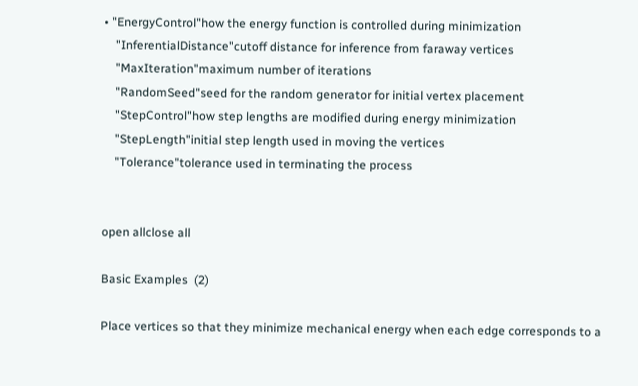• "EnergyControl"how the energy function is controlled during minimization
    "InferentialDistance"cutoff distance for inference from faraway vertices
    "MaxIteration"maximum number of iterations
    "RandomSeed"seed for the random generator for initial vertex placement
    "StepControl"how step lengths are modified during energy minimization
    "StepLength"initial step length used in moving the vertices
    "Tolerance"tolerance used in terminating the process


open allclose all

Basic Examples  (2)

Place vertices so that they minimize mechanical energy when each edge corresponds to a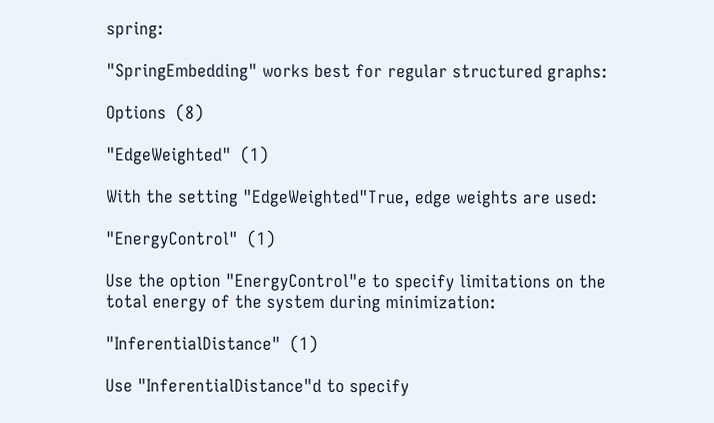spring:

"SpringEmbedding" works best for regular structured graphs:

Options  (8)

"EdgeWeighted"  (1)

With the setting "EdgeWeighted"True, edge weights are used:

"EnergyControl"  (1)

Use the option "EnergyControl"e to specify limitations on the total energy of the system during minimization:

"InferentialDistance"  (1)

Use "InferentialDistance"d to specify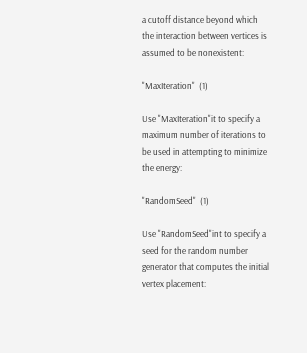a cutoff distance beyond which the interaction between vertices is assumed to be nonexistent:

"MaxIteration"  (1)

Use "MaxIteration"it to specify a maximum number of iterations to be used in attempting to minimize the energy:

"RandomSeed"  (1)

Use "RandomSeed"int to specify a seed for the random number generator that computes the initial vertex placement: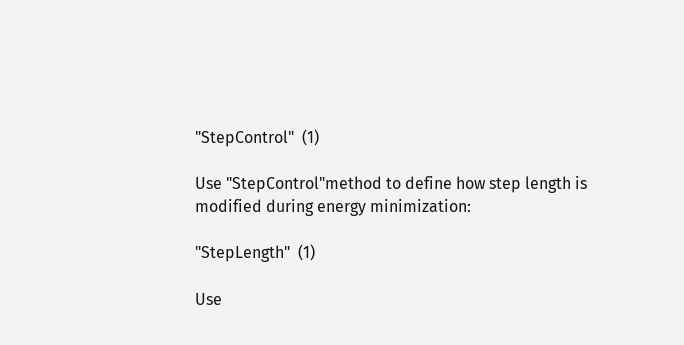"StepControl"  (1)

Use "StepControl"method to define how step length is modified during energy minimization:

"StepLength"  (1)

Use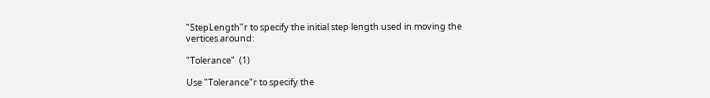"StepLength"r to specify the initial step length used in moving the vertices around:

"Tolerance"  (1)

Use "Tolerance"r to specify the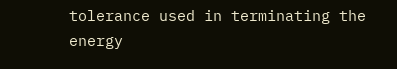tolerance used in terminating the energy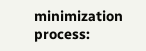minimization process: